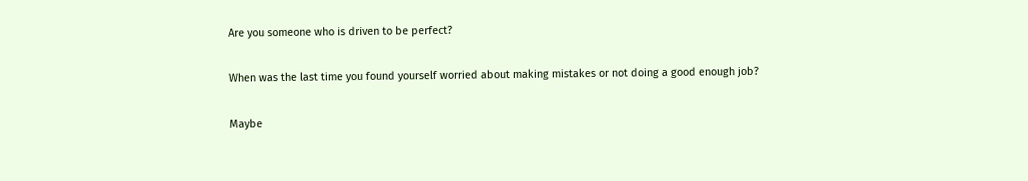Are you someone who is driven to be perfect?

When was the last time you found yourself worried about making mistakes or not doing a good enough job?

Maybe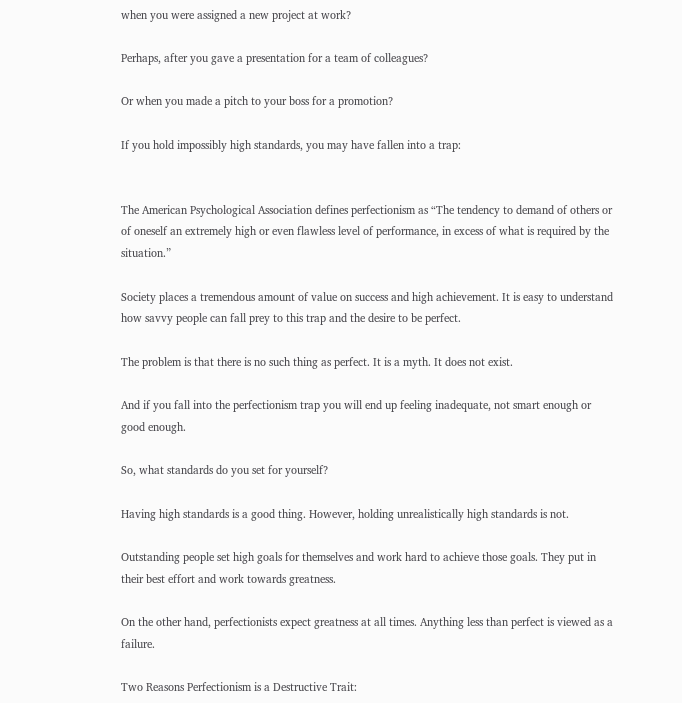when you were assigned a new project at work?

Perhaps, after you gave a presentation for a team of colleagues?

Or when you made a pitch to your boss for a promotion?

If you hold impossibly high standards, you may have fallen into a trap:


The American Psychological Association defines perfectionism as “The tendency to demand of others or of oneself an extremely high or even flawless level of performance, in excess of what is required by the situation.”

Society places a tremendous amount of value on success and high achievement. It is easy to understand how savvy people can fall prey to this trap and the desire to be perfect.

The problem is that there is no such thing as perfect. It is a myth. It does not exist.

And if you fall into the perfectionism trap you will end up feeling inadequate, not smart enough or good enough.

So, what standards do you set for yourself?

Having high standards is a good thing. However, holding unrealistically high standards is not.

Outstanding people set high goals for themselves and work hard to achieve those goals. They put in their best effort and work towards greatness.

On the other hand, perfectionists expect greatness at all times. Anything less than perfect is viewed as a failure.

Two Reasons Perfectionism is a Destructive Trait: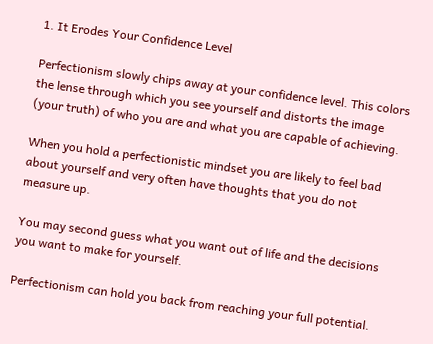1. It Erodes Your Confidence Level

Perfectionism slowly chips away at your confidence level. This colors the lense through which you see yourself and distorts the image (your truth) of who you are and what you are capable of achieving.

When you hold a perfectionistic mindset you are likely to feel bad about yourself and very often have thoughts that you do not measure up.

You may second guess what you want out of life and the decisions you want to make for yourself.

Perfectionism can hold you back from reaching your full potential.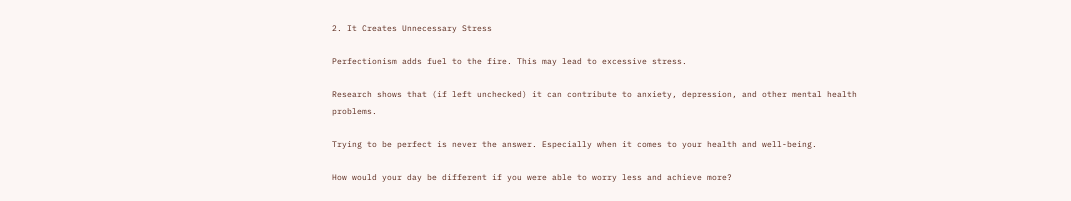2. It Creates Unnecessary Stress

Perfectionism adds fuel to the fire. This may lead to excessive stress.

Research shows that (if left unchecked) it can contribute to anxiety, depression, and other mental health problems.

Trying to be perfect is never the answer. Especially when it comes to your health and well-being.

How would your day be different if you were able to worry less and achieve more?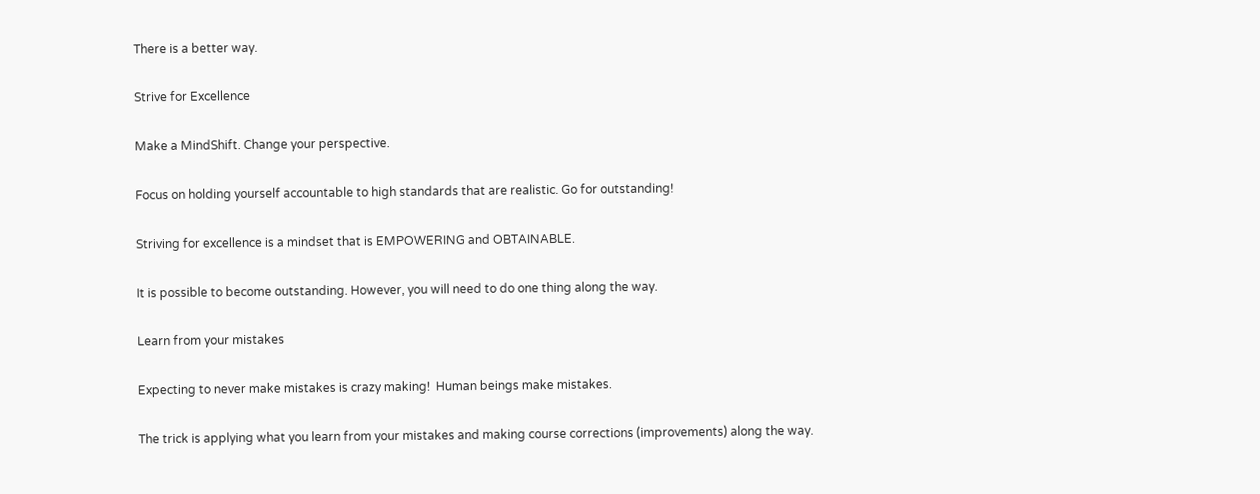There is a better way.

Strive for Excellence

Make a MindShift. Change your perspective.

Focus on holding yourself accountable to high standards that are realistic. Go for outstanding!

Striving for excellence is a mindset that is EMPOWERING and OBTAINABLE.

It is possible to become outstanding. However, you will need to do one thing along the way.

Learn from your mistakes

Expecting to never make mistakes is crazy making!  Human beings make mistakes.

The trick is applying what you learn from your mistakes and making course corrections (improvements) along the way.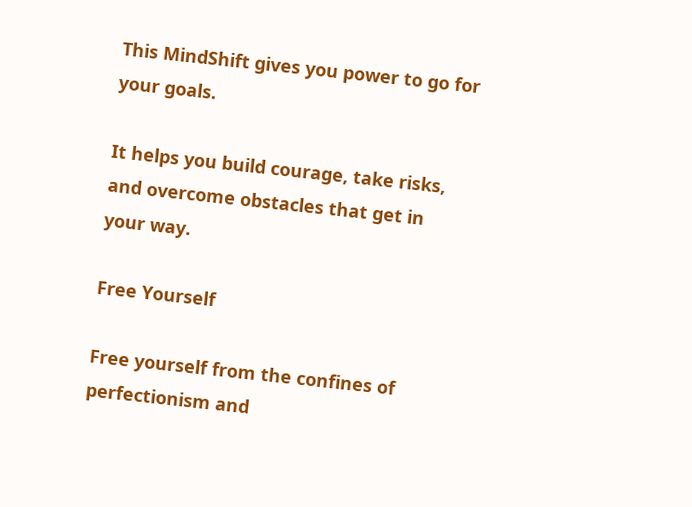This MindShift gives you power to go for your goals.

It helps you build courage, take risks, and overcome obstacles that get in your way.

Free Yourself

Free yourself from the confines of perfectionism and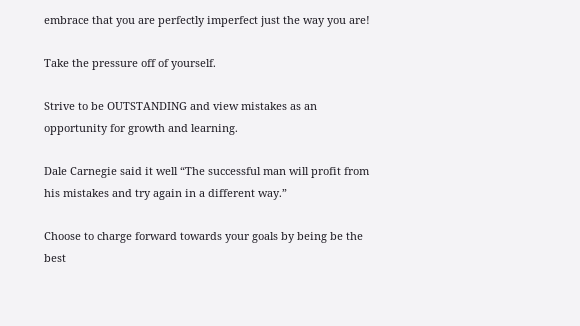embrace that you are perfectly imperfect just the way you are!

Take the pressure off of yourself.

Strive to be OUTSTANDING and view mistakes as an opportunity for growth and learning.

Dale Carnegie said it well “The successful man will profit from his mistakes and try again in a different way.”

Choose to charge forward towards your goals by being be the best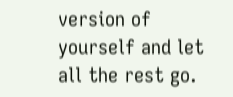version of yourself and let all the rest go.